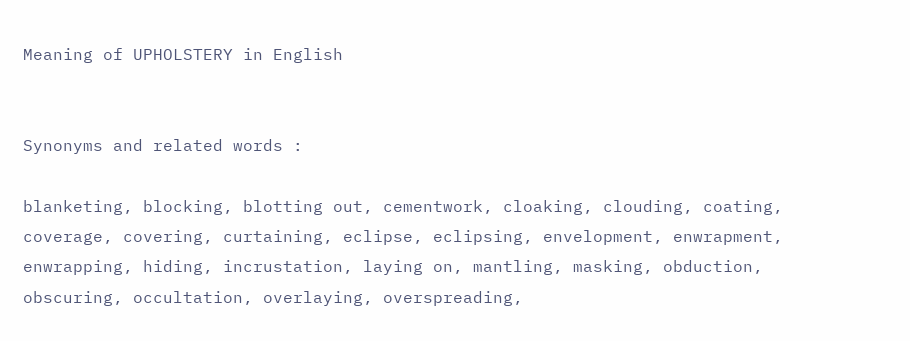Meaning of UPHOLSTERY in English


Synonyms and related words :

blanketing, blocking, blotting out, cementwork, cloaking, clouding, coating, coverage, covering, curtaining, eclipse, eclipsing, envelopment, enwrapment, enwrapping, hiding, incrustation, laying on, mantling, masking, obduction, obscuring, occultation, overlaying, overspreading,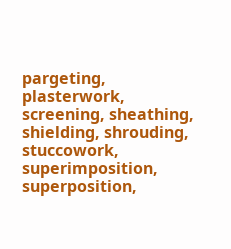pargeting, plasterwork, screening, sheathing, shielding, shrouding, stuccowork, superimposition, superposition,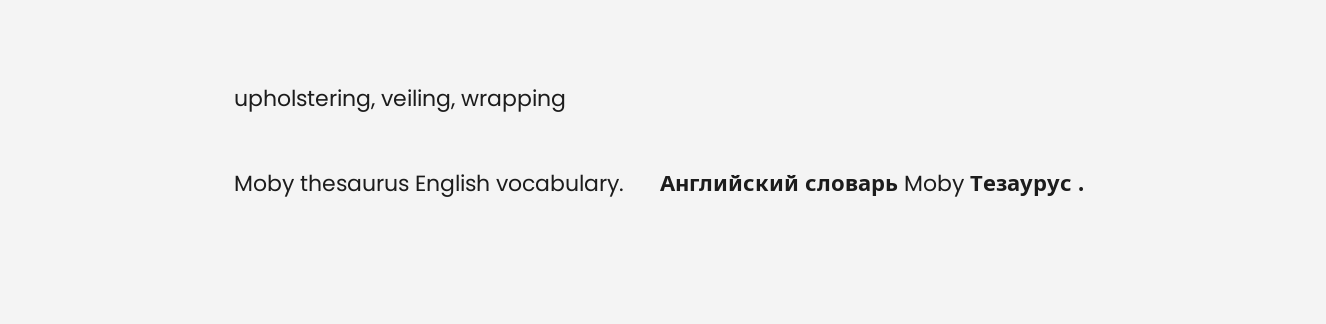upholstering, veiling, wrapping

Moby thesaurus English vocabulary.      Английский словарь Moby Тезаурус .